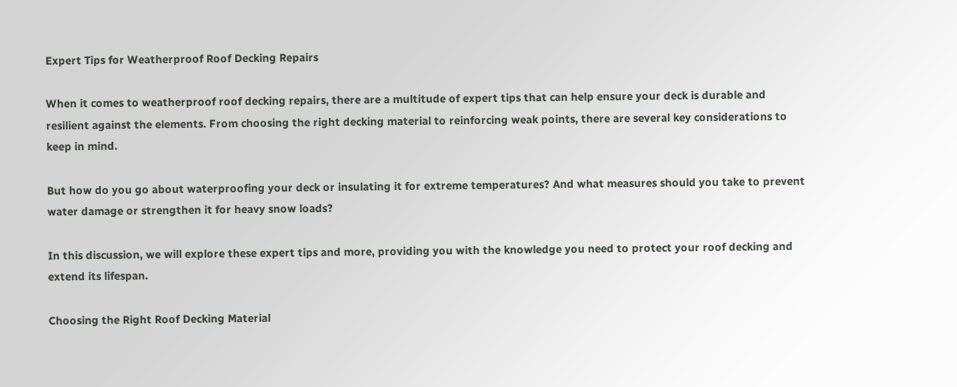Expert Tips for Weatherproof Roof Decking Repairs

When it comes to weatherproof roof decking repairs, there are a multitude of expert tips that can help ensure your deck is durable and resilient against the elements. From choosing the right decking material to reinforcing weak points, there are several key considerations to keep in mind.

But how do you go about waterproofing your deck or insulating it for extreme temperatures? And what measures should you take to prevent water damage or strengthen it for heavy snow loads?

In this discussion, we will explore these expert tips and more, providing you with the knowledge you need to protect your roof decking and extend its lifespan.

Choosing the Right Roof Decking Material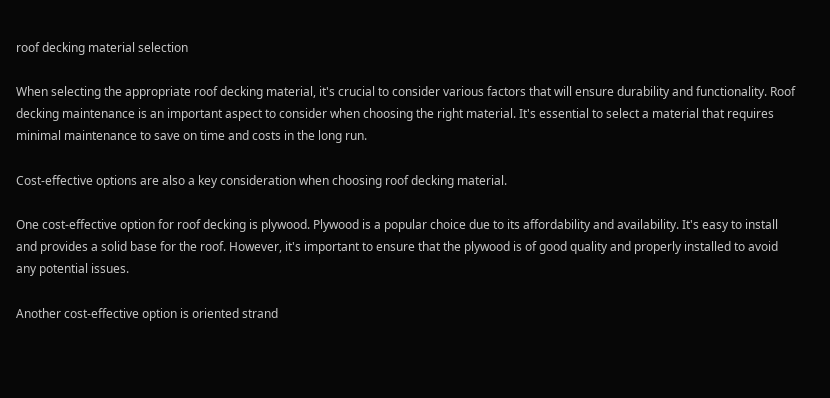roof decking material selection

When selecting the appropriate roof decking material, it's crucial to consider various factors that will ensure durability and functionality. Roof decking maintenance is an important aspect to consider when choosing the right material. It's essential to select a material that requires minimal maintenance to save on time and costs in the long run.

Cost-effective options are also a key consideration when choosing roof decking material.

One cost-effective option for roof decking is plywood. Plywood is a popular choice due to its affordability and availability. It's easy to install and provides a solid base for the roof. However, it's important to ensure that the plywood is of good quality and properly installed to avoid any potential issues.

Another cost-effective option is oriented strand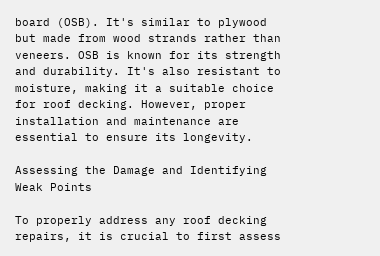board (OSB). It's similar to plywood but made from wood strands rather than veneers. OSB is known for its strength and durability. It's also resistant to moisture, making it a suitable choice for roof decking. However, proper installation and maintenance are essential to ensure its longevity.

Assessing the Damage and Identifying Weak Points

To properly address any roof decking repairs, it is crucial to first assess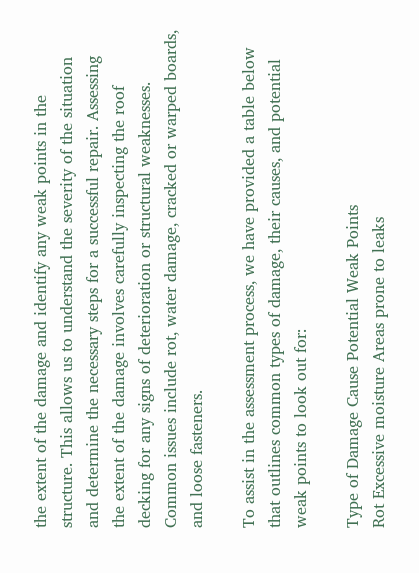the extent of the damage and identify any weak points in the structure. This allows us to understand the severity of the situation and determine the necessary steps for a successful repair. Assessing the extent of the damage involves carefully inspecting the roof decking for any signs of deterioration or structural weaknesses. Common issues include rot, water damage, cracked or warped boards, and loose fasteners.

To assist in the assessment process, we have provided a table below that outlines common types of damage, their causes, and potential weak points to look out for:

Type of Damage Cause Potential Weak Points
Rot Excessive moisture Areas prone to leaks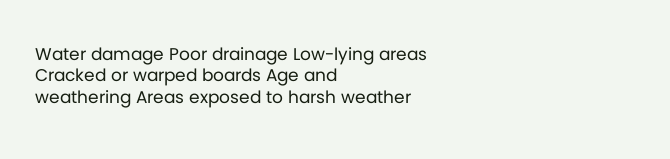Water damage Poor drainage Low-lying areas
Cracked or warped boards Age and weathering Areas exposed to harsh weather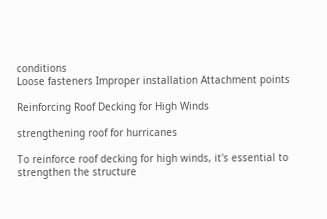conditions
Loose fasteners Improper installation Attachment points

Reinforcing Roof Decking for High Winds

strengthening roof for hurricanes

To reinforce roof decking for high winds, it's essential to strengthen the structure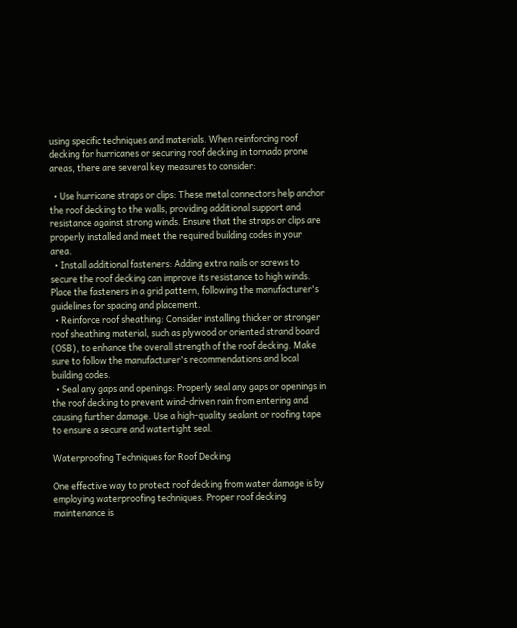using specific techniques and materials. When reinforcing roof decking for hurricanes or securing roof decking in tornado prone areas, there are several key measures to consider:

  • Use hurricane straps or clips: These metal connectors help anchor the roof decking to the walls, providing additional support and resistance against strong winds. Ensure that the straps or clips are properly installed and meet the required building codes in your area.
  • Install additional fasteners: Adding extra nails or screws to secure the roof decking can improve its resistance to high winds. Place the fasteners in a grid pattern, following the manufacturer's guidelines for spacing and placement.
  • Reinforce roof sheathing: Consider installing thicker or stronger roof sheathing material, such as plywood or oriented strand board (OSB), to enhance the overall strength of the roof decking. Make sure to follow the manufacturer's recommendations and local building codes.
  • Seal any gaps and openings: Properly seal any gaps or openings in the roof decking to prevent wind-driven rain from entering and causing further damage. Use a high-quality sealant or roofing tape to ensure a secure and watertight seal.

Waterproofing Techniques for Roof Decking

One effective way to protect roof decking from water damage is by employing waterproofing techniques. Proper roof decking maintenance is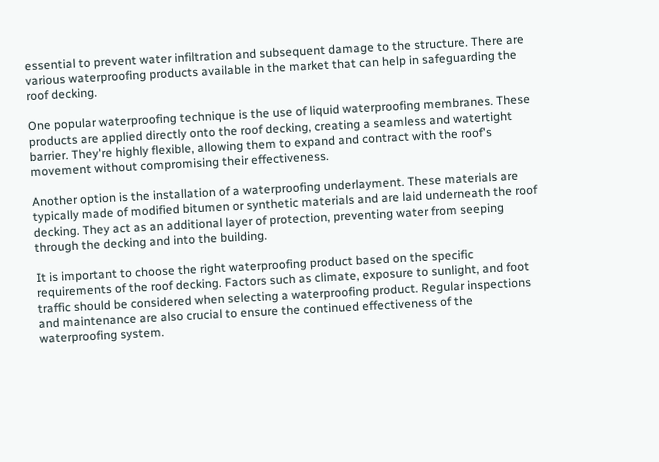essential to prevent water infiltration and subsequent damage to the structure. There are various waterproofing products available in the market that can help in safeguarding the roof decking.

One popular waterproofing technique is the use of liquid waterproofing membranes. These products are applied directly onto the roof decking, creating a seamless and watertight barrier. They're highly flexible, allowing them to expand and contract with the roof's movement without compromising their effectiveness.

Another option is the installation of a waterproofing underlayment. These materials are typically made of modified bitumen or synthetic materials and are laid underneath the roof decking. They act as an additional layer of protection, preventing water from seeping through the decking and into the building.

It is important to choose the right waterproofing product based on the specific requirements of the roof decking. Factors such as climate, exposure to sunlight, and foot traffic should be considered when selecting a waterproofing product. Regular inspections and maintenance are also crucial to ensure the continued effectiveness of the waterproofing system.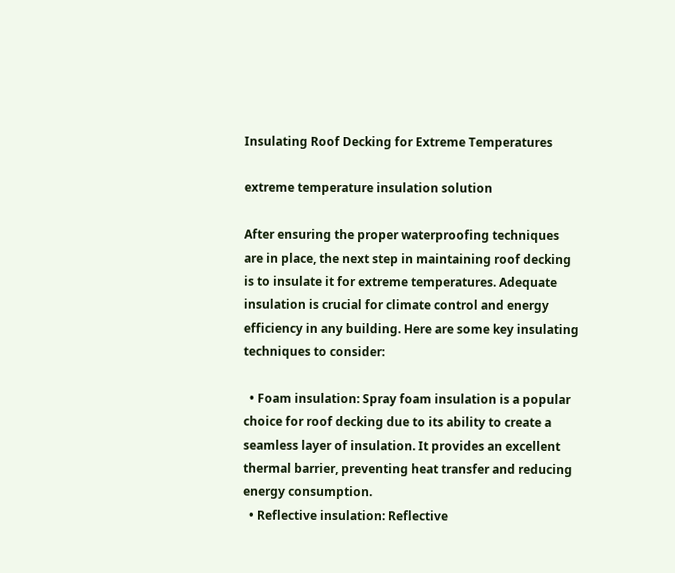Insulating Roof Decking for Extreme Temperatures

extreme temperature insulation solution

After ensuring the proper waterproofing techniques are in place, the next step in maintaining roof decking is to insulate it for extreme temperatures. Adequate insulation is crucial for climate control and energy efficiency in any building. Here are some key insulating techniques to consider:

  • Foam insulation: Spray foam insulation is a popular choice for roof decking due to its ability to create a seamless layer of insulation. It provides an excellent thermal barrier, preventing heat transfer and reducing energy consumption.
  • Reflective insulation: Reflective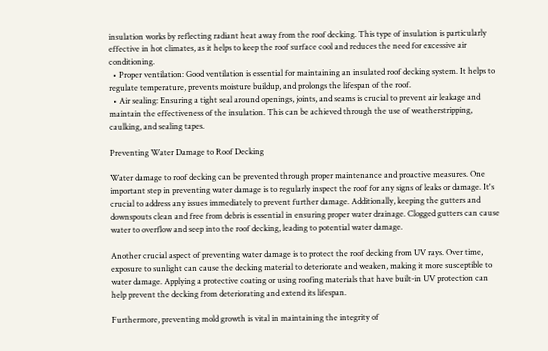insulation works by reflecting radiant heat away from the roof decking. This type of insulation is particularly effective in hot climates, as it helps to keep the roof surface cool and reduces the need for excessive air conditioning.
  • Proper ventilation: Good ventilation is essential for maintaining an insulated roof decking system. It helps to regulate temperature, prevents moisture buildup, and prolongs the lifespan of the roof.
  • Air sealing: Ensuring a tight seal around openings, joints, and seams is crucial to prevent air leakage and maintain the effectiveness of the insulation. This can be achieved through the use of weatherstripping, caulking, and sealing tapes.

Preventing Water Damage to Roof Decking

Water damage to roof decking can be prevented through proper maintenance and proactive measures. One important step in preventing water damage is to regularly inspect the roof for any signs of leaks or damage. It's crucial to address any issues immediately to prevent further damage. Additionally, keeping the gutters and downspouts clean and free from debris is essential in ensuring proper water drainage. Clogged gutters can cause water to overflow and seep into the roof decking, leading to potential water damage.

Another crucial aspect of preventing water damage is to protect the roof decking from UV rays. Over time, exposure to sunlight can cause the decking material to deteriorate and weaken, making it more susceptible to water damage. Applying a protective coating or using roofing materials that have built-in UV protection can help prevent the decking from deteriorating and extend its lifespan.

Furthermore, preventing mold growth is vital in maintaining the integrity of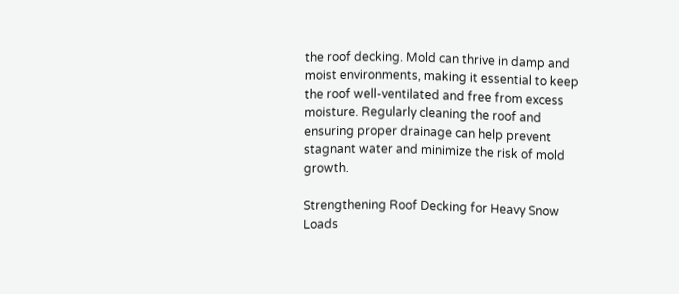the roof decking. Mold can thrive in damp and moist environments, making it essential to keep the roof well-ventilated and free from excess moisture. Regularly cleaning the roof and ensuring proper drainage can help prevent stagnant water and minimize the risk of mold growth.

Strengthening Roof Decking for Heavy Snow Loads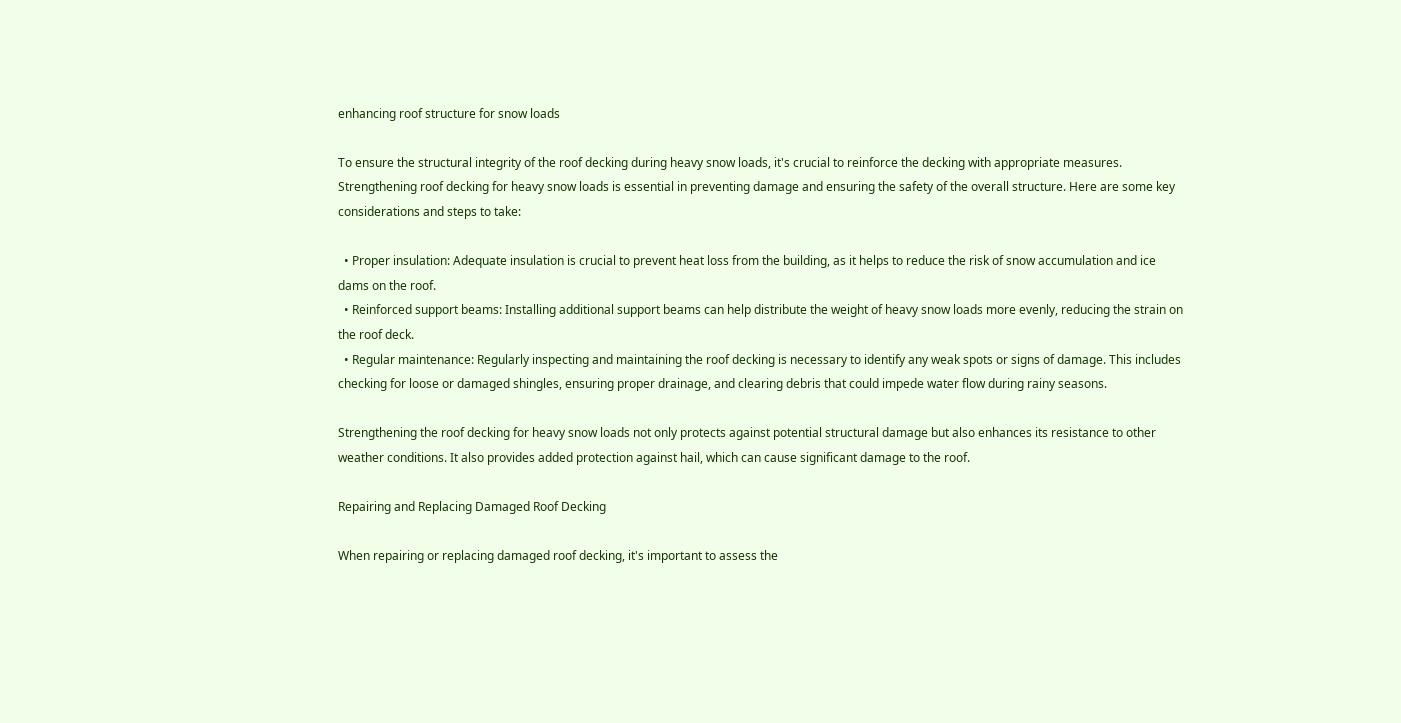enhancing roof structure for snow loads

To ensure the structural integrity of the roof decking during heavy snow loads, it's crucial to reinforce the decking with appropriate measures. Strengthening roof decking for heavy snow loads is essential in preventing damage and ensuring the safety of the overall structure. Here are some key considerations and steps to take:

  • Proper insulation: Adequate insulation is crucial to prevent heat loss from the building, as it helps to reduce the risk of snow accumulation and ice dams on the roof.
  • Reinforced support beams: Installing additional support beams can help distribute the weight of heavy snow loads more evenly, reducing the strain on the roof deck.
  • Regular maintenance: Regularly inspecting and maintaining the roof decking is necessary to identify any weak spots or signs of damage. This includes checking for loose or damaged shingles, ensuring proper drainage, and clearing debris that could impede water flow during rainy seasons.

Strengthening the roof decking for heavy snow loads not only protects against potential structural damage but also enhances its resistance to other weather conditions. It also provides added protection against hail, which can cause significant damage to the roof.

Repairing and Replacing Damaged Roof Decking

When repairing or replacing damaged roof decking, it's important to assess the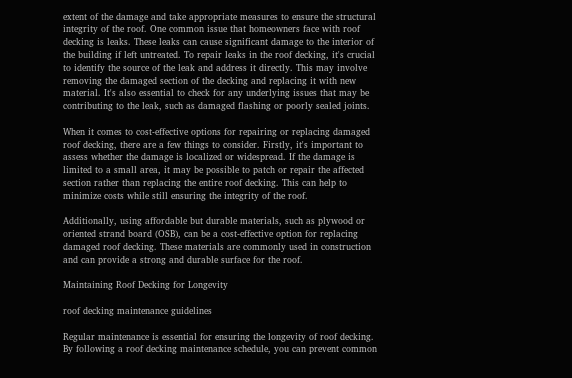extent of the damage and take appropriate measures to ensure the structural integrity of the roof. One common issue that homeowners face with roof decking is leaks. These leaks can cause significant damage to the interior of the building if left untreated. To repair leaks in the roof decking, it's crucial to identify the source of the leak and address it directly. This may involve removing the damaged section of the decking and replacing it with new material. It's also essential to check for any underlying issues that may be contributing to the leak, such as damaged flashing or poorly sealed joints.

When it comes to cost-effective options for repairing or replacing damaged roof decking, there are a few things to consider. Firstly, it's important to assess whether the damage is localized or widespread. If the damage is limited to a small area, it may be possible to patch or repair the affected section rather than replacing the entire roof decking. This can help to minimize costs while still ensuring the integrity of the roof.

Additionally, using affordable but durable materials, such as plywood or oriented strand board (OSB), can be a cost-effective option for replacing damaged roof decking. These materials are commonly used in construction and can provide a strong and durable surface for the roof.

Maintaining Roof Decking for Longevity

roof decking maintenance guidelines

Regular maintenance is essential for ensuring the longevity of roof decking. By following a roof decking maintenance schedule, you can prevent common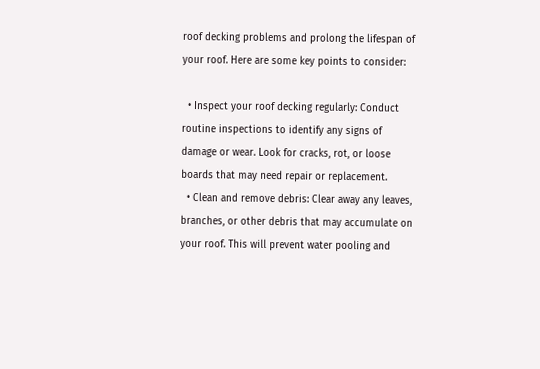roof decking problems and prolong the lifespan of your roof. Here are some key points to consider:

  • Inspect your roof decking regularly: Conduct routine inspections to identify any signs of damage or wear. Look for cracks, rot, or loose boards that may need repair or replacement.
  • Clean and remove debris: Clear away any leaves, branches, or other debris that may accumulate on your roof. This will prevent water pooling and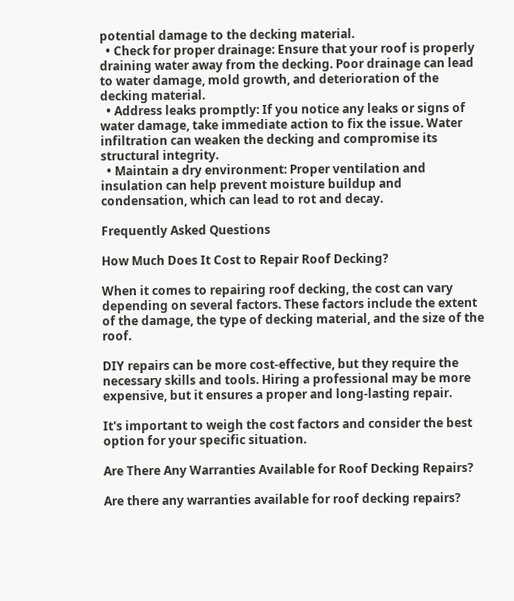potential damage to the decking material.
  • Check for proper drainage: Ensure that your roof is properly draining water away from the decking. Poor drainage can lead to water damage, mold growth, and deterioration of the decking material.
  • Address leaks promptly: If you notice any leaks or signs of water damage, take immediate action to fix the issue. Water infiltration can weaken the decking and compromise its structural integrity.
  • Maintain a dry environment: Proper ventilation and insulation can help prevent moisture buildup and condensation, which can lead to rot and decay.

Frequently Asked Questions

How Much Does It Cost to Repair Roof Decking?

When it comes to repairing roof decking, the cost can vary depending on several factors. These factors include the extent of the damage, the type of decking material, and the size of the roof.

DIY repairs can be more cost-effective, but they require the necessary skills and tools. Hiring a professional may be more expensive, but it ensures a proper and long-lasting repair.

It's important to weigh the cost factors and consider the best option for your specific situation.

Are There Any Warranties Available for Roof Decking Repairs?

Are there any warranties available for roof decking repairs?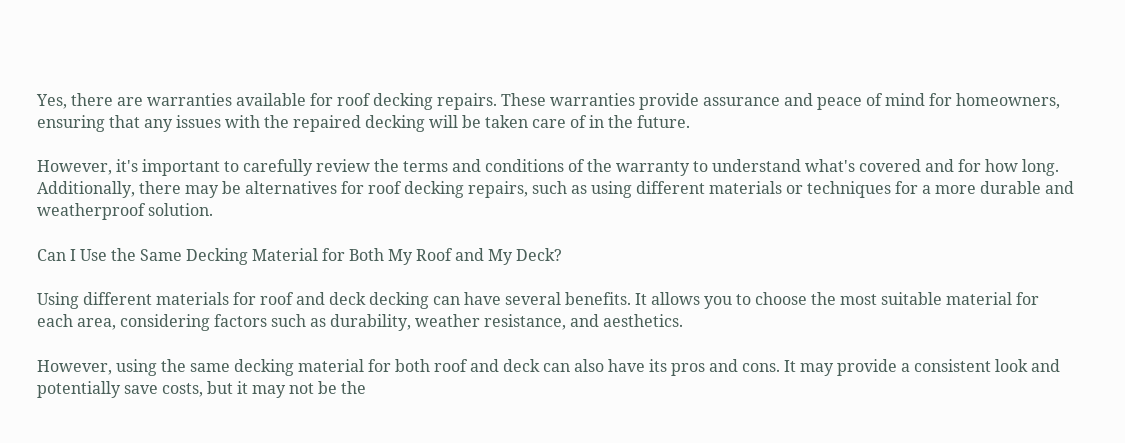Yes, there are warranties available for roof decking repairs. These warranties provide assurance and peace of mind for homeowners, ensuring that any issues with the repaired decking will be taken care of in the future.

However, it's important to carefully review the terms and conditions of the warranty to understand what's covered and for how long. Additionally, there may be alternatives for roof decking repairs, such as using different materials or techniques for a more durable and weatherproof solution.

Can I Use the Same Decking Material for Both My Roof and My Deck?

Using different materials for roof and deck decking can have several benefits. It allows you to choose the most suitable material for each area, considering factors such as durability, weather resistance, and aesthetics.

However, using the same decking material for both roof and deck can also have its pros and cons. It may provide a consistent look and potentially save costs, but it may not be the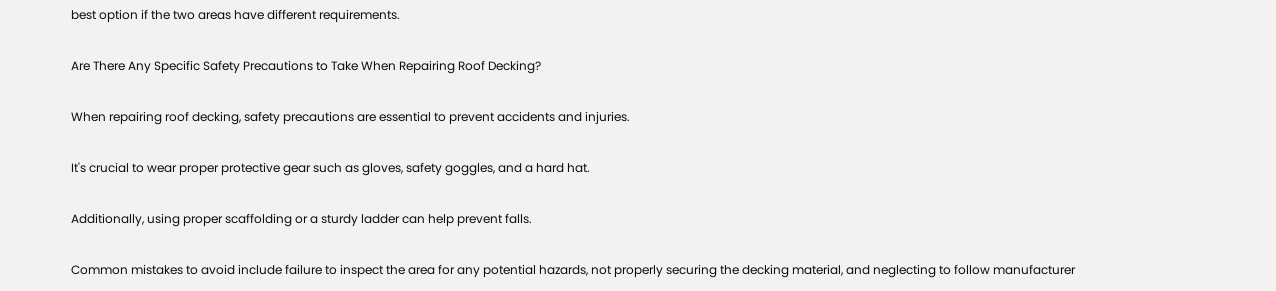best option if the two areas have different requirements.

Are There Any Specific Safety Precautions to Take When Repairing Roof Decking?

When repairing roof decking, safety precautions are essential to prevent accidents and injuries.

It's crucial to wear proper protective gear such as gloves, safety goggles, and a hard hat.

Additionally, using proper scaffolding or a sturdy ladder can help prevent falls.

Common mistakes to avoid include failure to inspect the area for any potential hazards, not properly securing the decking material, and neglecting to follow manufacturer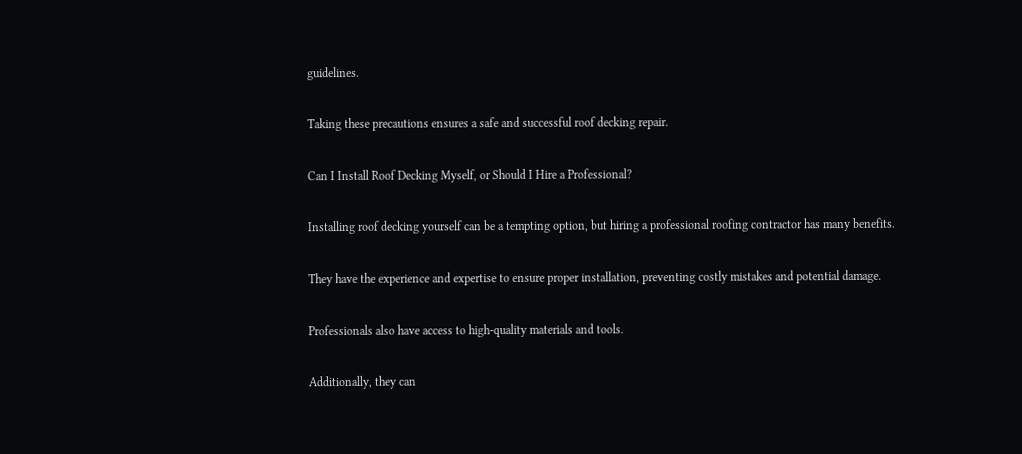guidelines.

Taking these precautions ensures a safe and successful roof decking repair.

Can I Install Roof Decking Myself, or Should I Hire a Professional?

Installing roof decking yourself can be a tempting option, but hiring a professional roofing contractor has many benefits.

They have the experience and expertise to ensure proper installation, preventing costly mistakes and potential damage.

Professionals also have access to high-quality materials and tools.

Additionally, they can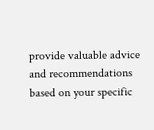provide valuable advice and recommendations based on your specific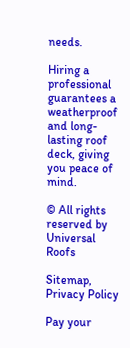needs.

Hiring a professional guarantees a weatherproof and long-lasting roof deck, giving you peace of mind.

© All rights reserved by Universal Roofs

Sitemap, Privacy Policy

Pay your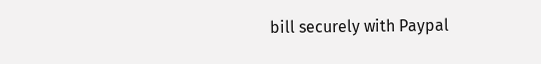bill securely with Paypal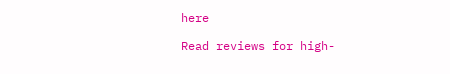here

Read reviews for high-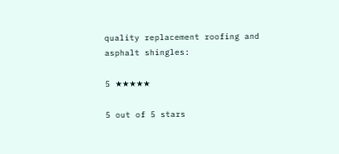quality replacement roofing and asphalt shingles:

5 ★★★★★

5 out of 5 stars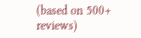(based on 500+ reviews)